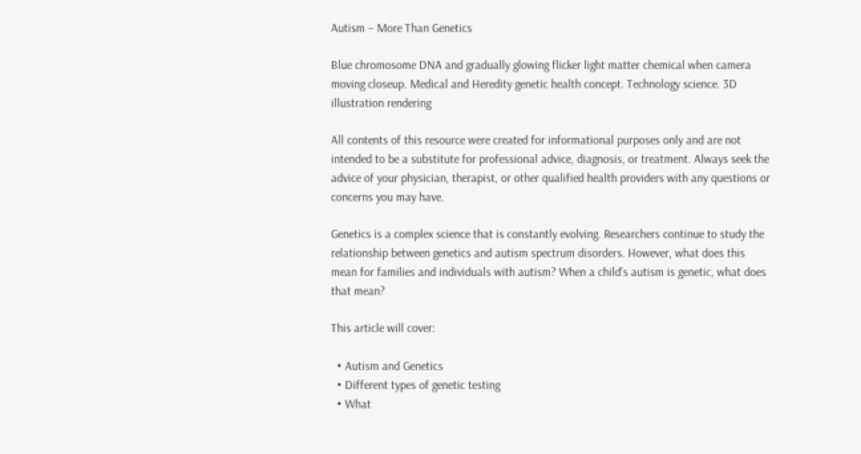Autism – More Than Genetics

Blue chromosome DNA and gradually glowing flicker light matter chemical when camera moving closeup. Medical and Heredity genetic health concept. Technology science. 3D illustration rendering

All contents of this resource were created for informational purposes only and are not intended to be a substitute for professional advice, diagnosis, or treatment. Always seek the advice of your physician, therapist, or other qualified health providers with any questions or concerns you may have.

Genetics is a complex science that is constantly evolving. Researchers continue to study the relationship between genetics and autism spectrum disorders. However, what does this mean for families and individuals with autism? When a child’s autism is genetic, what does that mean?

This article will cover:

  • Autism and Genetics
  • Different types of genetic testing
  • What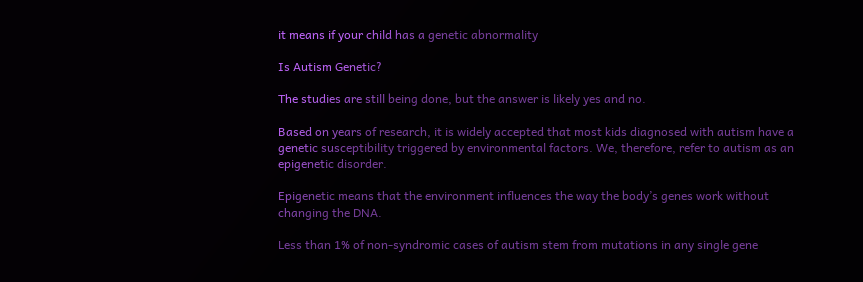it means if your child has a genetic abnormality

Is Autism Genetic?

The studies are still being done, but the answer is likely yes and no.

Based on years of research, it is widely accepted that most kids diagnosed with autism have a genetic susceptibility triggered by environmental factors. We, therefore, refer to autism as an epigenetic disorder.

Epigenetic means that the environment influences the way the body’s genes work without changing the DNA.

Less than 1% of non-syndromic cases of autism stem from mutations in any single gene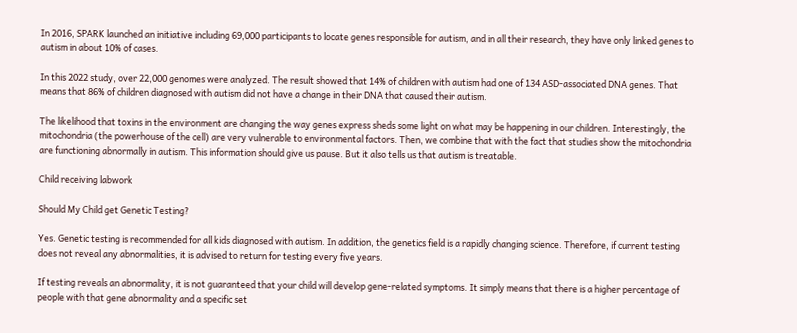In 2016, SPARK launched an initiative including 69,000 participants to locate genes responsible for autism, and in all their research, they have only linked genes to autism in about 10% of cases.

In this 2022 study, over 22,000 genomes were analyzed. The result showed that 14% of children with autism had one of 134 ASD-associated DNA genes. That means that 86% of children diagnosed with autism did not have a change in their DNA that caused their autism.

The likelihood that toxins in the environment are changing the way genes express sheds some light on what may be happening in our children. Interestingly, the mitochondria (the powerhouse of the cell) are very vulnerable to environmental factors. Then, we combine that with the fact that studies show the mitochondria are functioning abnormally in autism. This information should give us pause. But it also tells us that autism is treatable.

Child receiving labwork

Should My Child get Genetic Testing?

Yes. Genetic testing is recommended for all kids diagnosed with autism. In addition, the genetics field is a rapidly changing science. Therefore, if current testing does not reveal any abnormalities, it is advised to return for testing every five years.

If testing reveals an abnormality, it is not guaranteed that your child will develop gene-related symptoms. It simply means that there is a higher percentage of people with that gene abnormality and a specific set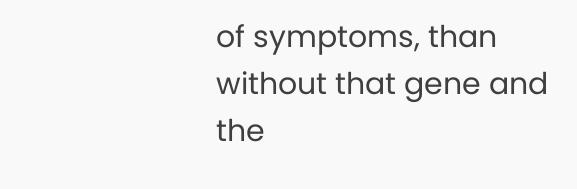of symptoms, than without that gene and the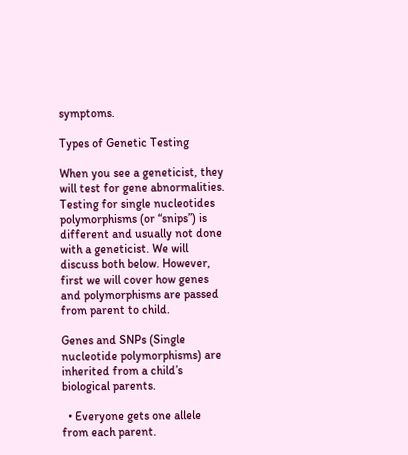symptoms.

Types of Genetic Testing

When you see a geneticist, they will test for gene abnormalities. Testing for single nucleotides polymorphisms (or “snips”) is different and usually not done with a geneticist. We will discuss both below. However, first we will cover how genes and polymorphisms are passed from parent to child.

Genes and SNPs (Single nucleotide polymorphisms) are inherited from a child’s biological parents.

  • Everyone gets one allele from each parent.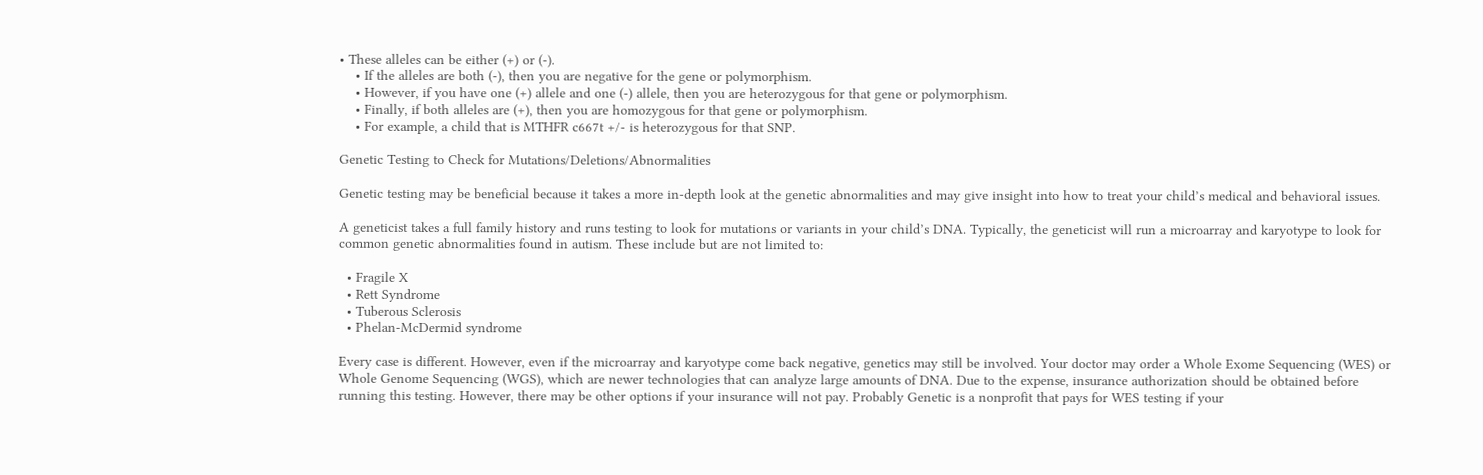• These alleles can be either (+) or (-).
    • If the alleles are both (-), then you are negative for the gene or polymorphism.
    • However, if you have one (+) allele and one (-) allele, then you are heterozygous for that gene or polymorphism.
    • Finally, if both alleles are (+), then you are homozygous for that gene or polymorphism.
    • For example, a child that is MTHFR c667t +/- is heterozygous for that SNP.

Genetic Testing to Check for Mutations/Deletions/Abnormalities

Genetic testing may be beneficial because it takes a more in-depth look at the genetic abnormalities and may give insight into how to treat your child’s medical and behavioral issues.

A geneticist takes a full family history and runs testing to look for mutations or variants in your child’s DNA. Typically, the geneticist will run a microarray and karyotype to look for common genetic abnormalities found in autism. These include but are not limited to:

  • Fragile X
  • Rett Syndrome
  • Tuberous Sclerosis
  • Phelan-McDermid syndrome

Every case is different. However, even if the microarray and karyotype come back negative, genetics may still be involved. Your doctor may order a Whole Exome Sequencing (WES) or Whole Genome Sequencing (WGS), which are newer technologies that can analyze large amounts of DNA. Due to the expense, insurance authorization should be obtained before running this testing. However, there may be other options if your insurance will not pay. Probably Genetic is a nonprofit that pays for WES testing if your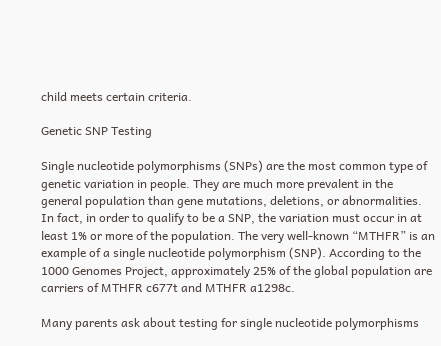child meets certain criteria.

Genetic SNP Testing

Single nucleotide polymorphisms (SNPs) are the most common type of genetic variation in people. They are much more prevalent in the general population than gene mutations, deletions, or abnormalities. In fact, in order to qualify to be a SNP, the variation must occur in at least 1% or more of the population. The very well-known “MTHFR” is an example of a single nucleotide polymorphism (SNP). According to the 1000 Genomes Project, approximately 25% of the global population are carriers of MTHFR c677t and MTHFR a1298c.

Many parents ask about testing for single nucleotide polymorphisms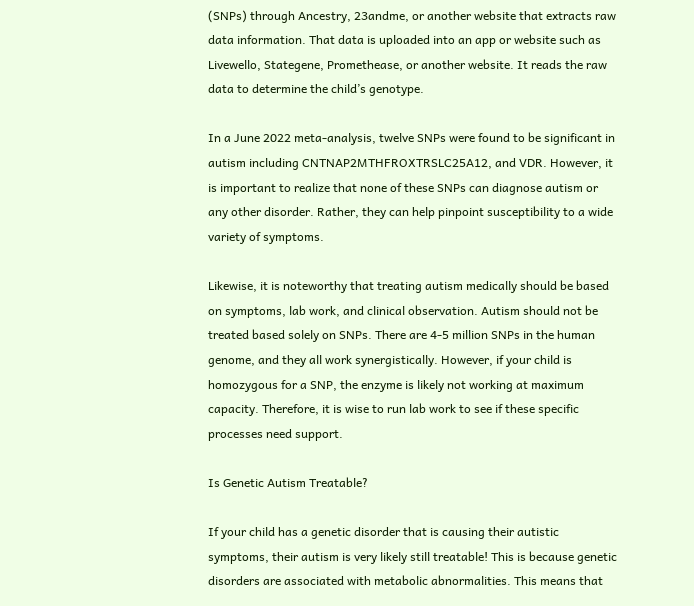(SNPs) through Ancestry, 23andme, or another website that extracts raw data information. That data is uploaded into an app or website such as Livewello, Stategene, Promethease, or another website. It reads the raw data to determine the child’s genotype.

In a June 2022 meta-analysis, twelve SNPs were found to be significant in autism including CNTNAP2MTHFROXTRSLC25A12, and VDR. However, it is important to realize that none of these SNPs can diagnose autism or any other disorder. Rather, they can help pinpoint susceptibility to a wide variety of symptoms.

Likewise, it is noteworthy that treating autism medically should be based on symptoms, lab work, and clinical observation. Autism should not be treated based solely on SNPs. There are 4-5 million SNPs in the human genome, and they all work synergistically. However, if your child is homozygous for a SNP, the enzyme is likely not working at maximum capacity. Therefore, it is wise to run lab work to see if these specific processes need support.

Is Genetic Autism Treatable?

If your child has a genetic disorder that is causing their autistic symptoms, their autism is very likely still treatable! This is because genetic disorders are associated with metabolic abnormalities. This means that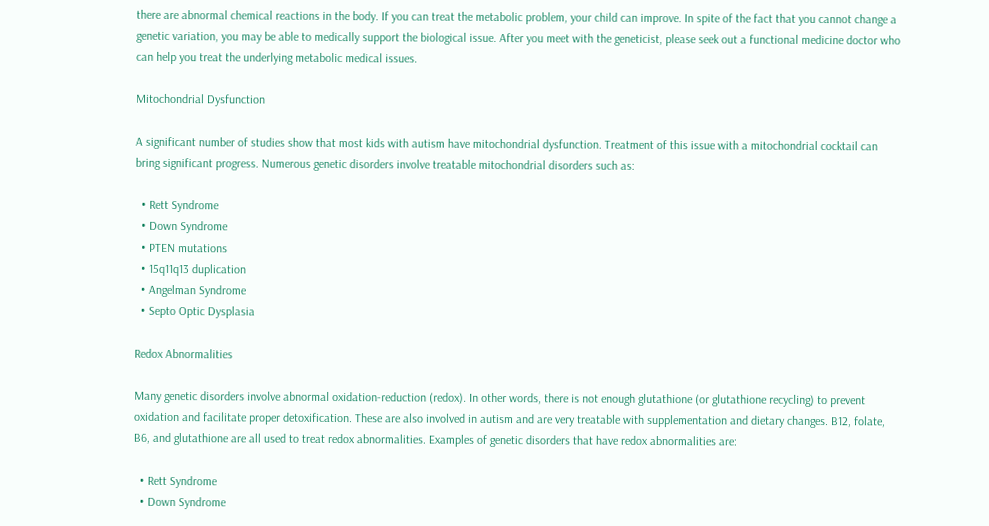there are abnormal chemical reactions in the body. If you can treat the metabolic problem, your child can improve. In spite of the fact that you cannot change a genetic variation, you may be able to medically support the biological issue. After you meet with the geneticist, please seek out a functional medicine doctor who can help you treat the underlying metabolic medical issues.

Mitochondrial Dysfunction

A significant number of studies show that most kids with autism have mitochondrial dysfunction. Treatment of this issue with a mitochondrial cocktail can bring significant progress. Numerous genetic disorders involve treatable mitochondrial disorders such as:

  • Rett Syndrome
  • Down Syndrome
  • PTEN mutations
  • 15q11q13 duplication
  • Angelman Syndrome
  • Septo Optic Dysplasia

Redox Abnormalities

Many genetic disorders involve abnormal oxidation-reduction (redox). In other words, there is not enough glutathione (or glutathione recycling) to prevent oxidation and facilitate proper detoxification. These are also involved in autism and are very treatable with supplementation and dietary changes. B12, folate, B6, and glutathione are all used to treat redox abnormalities. Examples of genetic disorders that have redox abnormalities are:

  • Rett Syndrome
  • Down Syndrome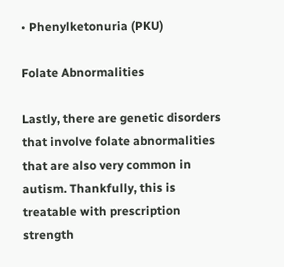• Phenylketonuria (PKU)

Folate Abnormalities

Lastly, there are genetic disorders that involve folate abnormalities that are also very common in autism. Thankfully, this is treatable with prescription strength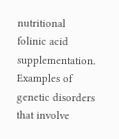nutritional folinic acid supplementation. Examples of genetic disorders that involve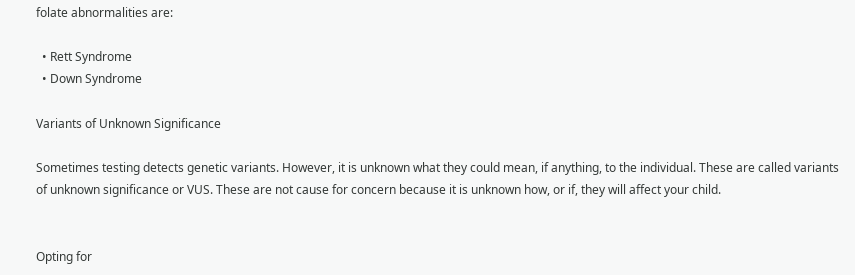folate abnormalities are:

  • Rett Syndrome
  • Down Syndrome

Variants of Unknown Significance

Sometimes testing detects genetic variants. However, it is unknown what they could mean, if anything, to the individual. These are called variants of unknown significance or VUS. These are not cause for concern because it is unknown how, or if, they will affect your child.


Opting for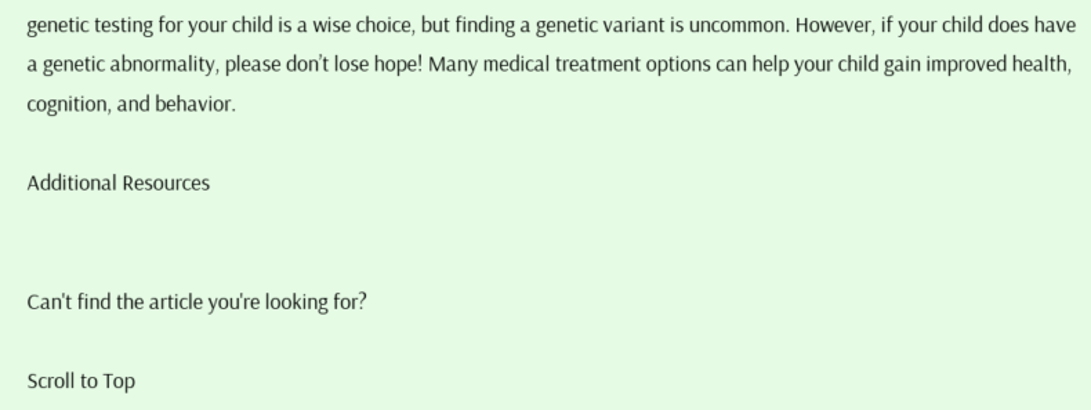genetic testing for your child is a wise choice, but finding a genetic variant is uncommon. However, if your child does have a genetic abnormality, please don’t lose hope! Many medical treatment options can help your child gain improved health, cognition, and behavior.

Additional Resources


Can't find the article you're looking for?

Scroll to Top